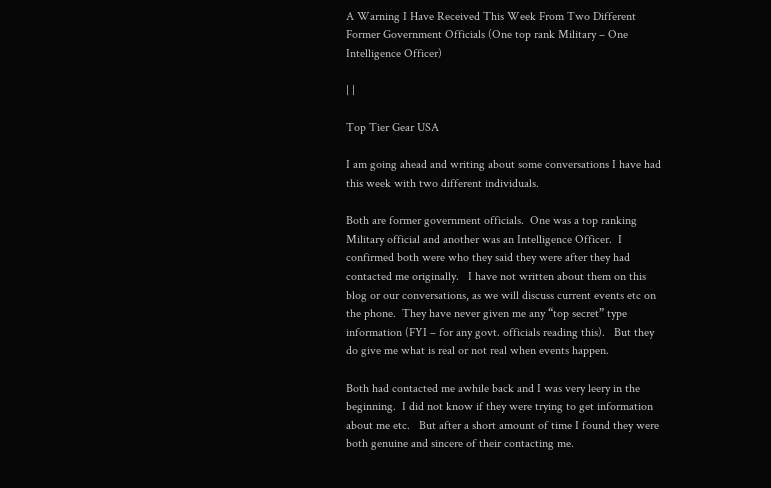A Warning I Have Received This Week From Two Different Former Government Officials (One top rank Military – One Intelligence Officer)

| |

Top Tier Gear USA

I am going ahead and writing about some conversations I have had this week with two different individuals.

Both are former government officials.  One was a top ranking Military official and another was an Intelligence Officer.  I confirmed both were who they said they were after they had contacted me originally.   I have not written about them on this blog or our conversations, as we will discuss current events etc on the phone.  They have never given me any “top secret” type information (FYI – for any govt. officials reading this).   But they do give me what is real or not real when events happen.

Both had contacted me awhile back and I was very leery in the beginning.  I did not know if they were trying to get information about me etc.   But after a short amount of time I found they were both genuine and sincere of their contacting me.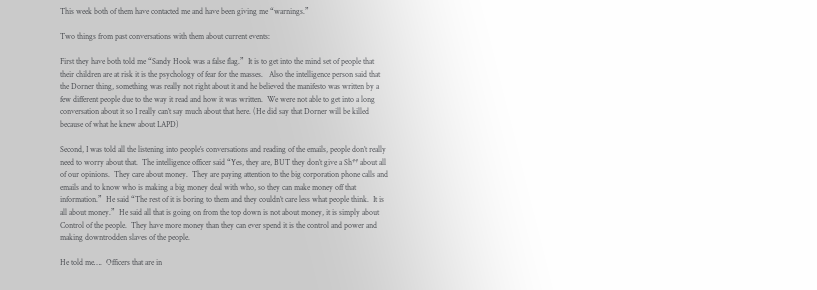This week both of them have contacted me and have been giving me “warnings.”

Two things from past conversations with them about current events:

First they have both told me “Sandy Hook was a false flag.”  It is to get into the mind set of people that their children are at risk it is the psychology of fear for the masses.   Also the intelligence person said that the Dorner thing, something was really not right about it and he believed the manifesto was written by a few different people due to the way it read and how it was written.  We were not able to get into a long conversation about it so I really can’t say much about that here. (He did say that Dorner will be killed because of what he knew about LAPD)

Second, I was told all the listening into people’s conversations and reading of the emails, people don’t really need to worry about that.  The intelligence officer said “Yes, they are, BUT they don’t give a Sh** about all of our opinions.  They care about money.  They are paying attention to the big corporation phone calls and emails and to know who is making a big money deal with who, so they can make money off that information.”  He said “The rest of it is boring to them and they couldn’t care less what people think.  It is all about money.”  He said all that is going on from the top down is not about money, it is simply about Control of the people.  They have more money than they can ever spend it is the control and power and making downtrodden slaves of the people.

He told me….  Officers that are in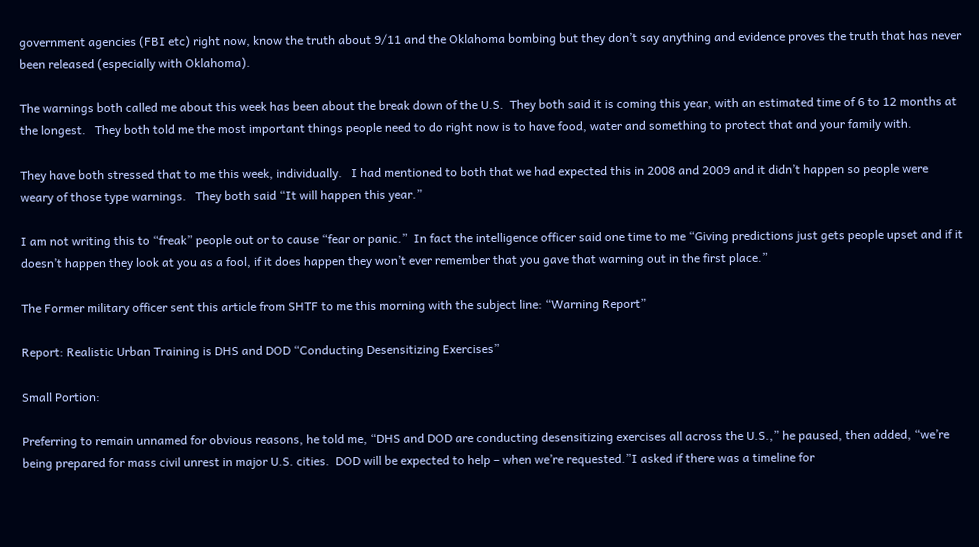government agencies (FBI etc) right now, know the truth about 9/11 and the Oklahoma bombing but they don’t say anything and evidence proves the truth that has never been released (especially with Oklahoma).

The warnings both called me about this week has been about the break down of the U.S.  They both said it is coming this year, with an estimated time of 6 to 12 months at the longest.   They both told me the most important things people need to do right now is to have food, water and something to protect that and your family with.

They have both stressed that to me this week, individually.   I had mentioned to both that we had expected this in 2008 and 2009 and it didn’t happen so people were weary of those type warnings.   They both said “It will happen this year.”

I am not writing this to “freak” people out or to cause “fear or panic.”  In fact the intelligence officer said one time to me “Giving predictions just gets people upset and if it doesn’t happen they look at you as a fool, if it does happen they won’t ever remember that you gave that warning out in the first place.”

The Former military officer sent this article from SHTF to me this morning with the subject line: “Warning Report”

Report: Realistic Urban Training is DHS and DOD “Conducting Desensitizing Exercises”

Small Portion:

Preferring to remain unnamed for obvious reasons, he told me, “DHS and DOD are conducting desensitizing exercises all across the U.S.,” he paused, then added, “we’re being prepared for mass civil unrest in major U.S. cities.  DOD will be expected to help – when we’re requested.”I asked if there was a timeline for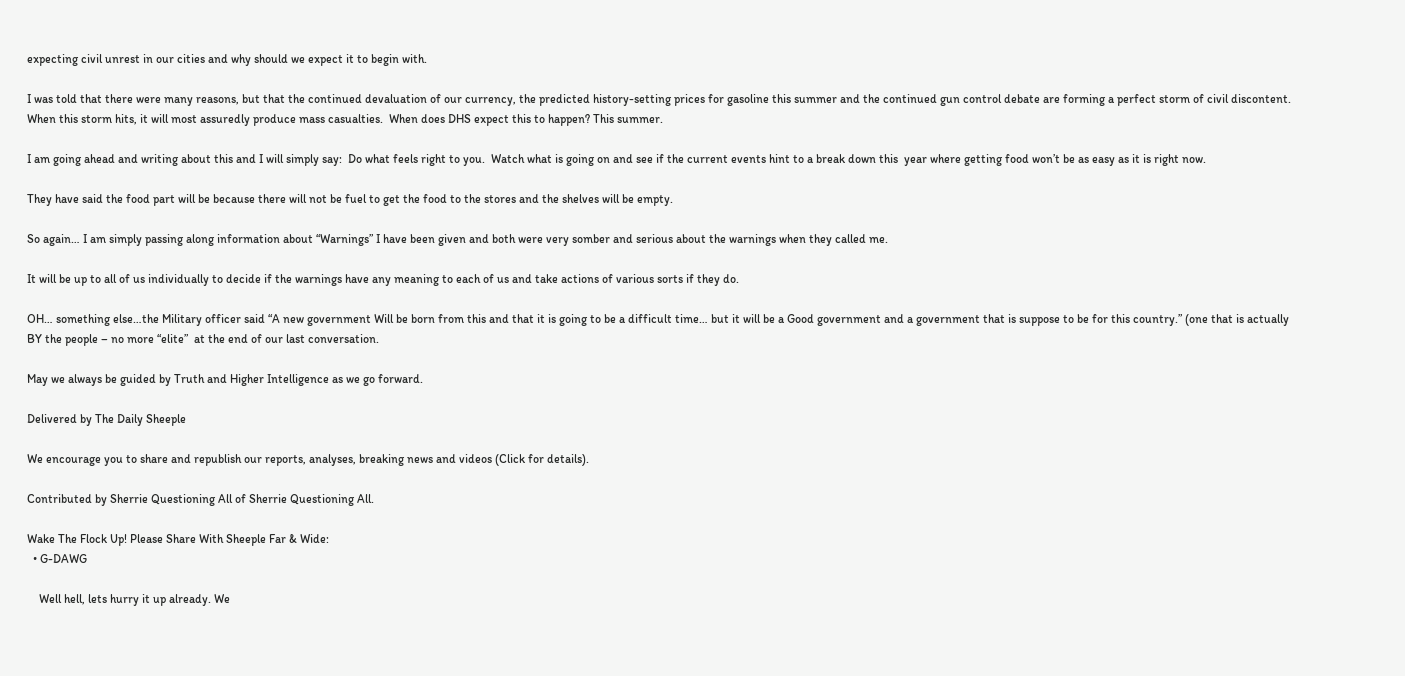expecting civil unrest in our cities and why should we expect it to begin with.

I was told that there were many reasons, but that the continued devaluation of our currency, the predicted history-setting prices for gasoline this summer and the continued gun control debate are forming a perfect storm of civil discontent.  When this storm hits, it will most assuredly produce mass casualties.  When does DHS expect this to happen? This summer.

I am going ahead and writing about this and I will simply say:  Do what feels right to you.  Watch what is going on and see if the current events hint to a break down this  year where getting food won’t be as easy as it is right now.

They have said the food part will be because there will not be fuel to get the food to the stores and the shelves will be empty.

So again… I am simply passing along information about “Warnings” I have been given and both were very somber and serious about the warnings when they called me.

It will be up to all of us individually to decide if the warnings have any meaning to each of us and take actions of various sorts if they do.

OH… something else…the Military officer said “A new government Will be born from this and that it is going to be a difficult time… but it will be a Good government and a government that is suppose to be for this country.” (one that is actually BY the people – no more “elite”  at the end of our last conversation.

May we always be guided by Truth and Higher Intelligence as we go forward.

Delivered by The Daily Sheeple

We encourage you to share and republish our reports, analyses, breaking news and videos (Click for details).

Contributed by Sherrie Questioning All of Sherrie Questioning All.

Wake The Flock Up! Please Share With Sheeple Far & Wide:
  • G-DAWG

    Well hell, lets hurry it up already. We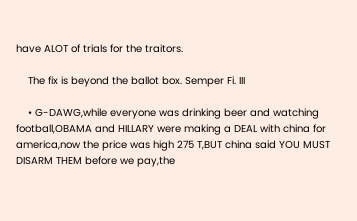have ALOT of trials for the traitors.

    The fix is beyond the ballot box. Semper Fi. III

    • G-DAWG,while everyone was drinking beer and watching football,OBAMA and HILLARY were making a DEAL with china for america,now the price was high 275 T,BUT china said YOU MUST DISARM THEM before we pay,the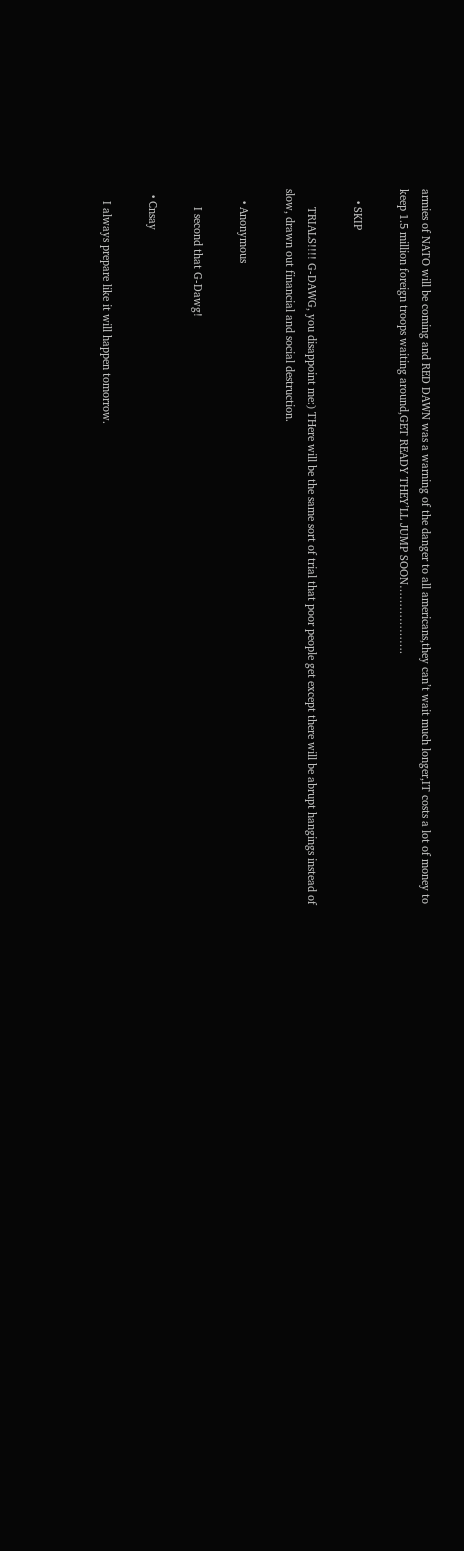armies of NATO will be coming and RED DAWN was a warning of the danger to all americans,they can’t wait much longer,IT costs a lot of money to keep 1.5 million foreign troops waiting around,GET READY THEY’LL JUMP SOON……………….

    • SKIP

      TRIALS!!!! G-DAWG, you disappoint me:) THere will be the same sort of trial that poor people get except there will be abrupt hangings instead of slow, drawn out financial and social destruction.

    • Anonymous

      I second that G-Dawg!

  • Cnsay

    I always prepare like it will happen tomorrow.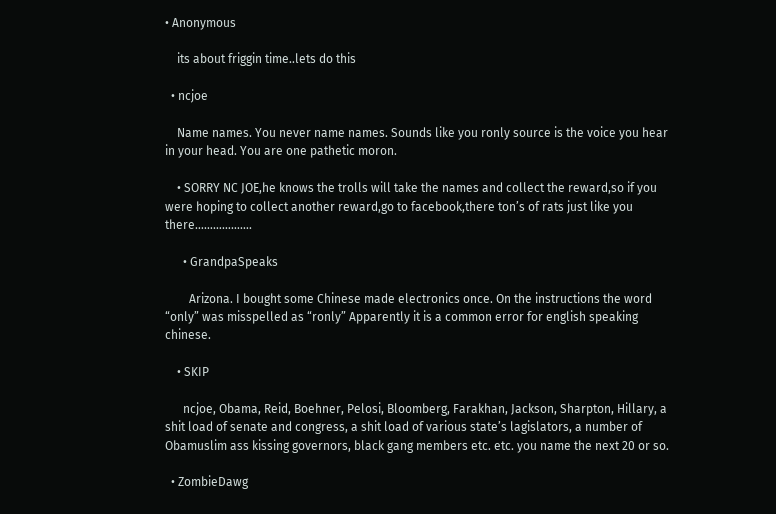• Anonymous

    its about friggin time..lets do this

  • ncjoe

    Name names. You never name names. Sounds like you ronly source is the voice you hear in your head. You are one pathetic moron.

    • SORRY NC JOE,he knows the trolls will take the names and collect the reward,so if you were hoping to collect another reward,go to facebook,there ton’s of rats just like you there……………….

      • GrandpaSpeaks

        Arizona. I bought some Chinese made electronics once. On the instructions the word “only” was misspelled as “ronly” Apparently it is a common error for english speaking chinese.

    • SKIP

      ncjoe, Obama, Reid, Boehner, Pelosi, Bloomberg, Farakhan, Jackson, Sharpton, Hillary, a shit load of senate and congress, a shit load of various state’s lagislators, a number of Obamuslim ass kissing governors, black gang members etc. etc. you name the next 20 or so.

  • ZombieDawg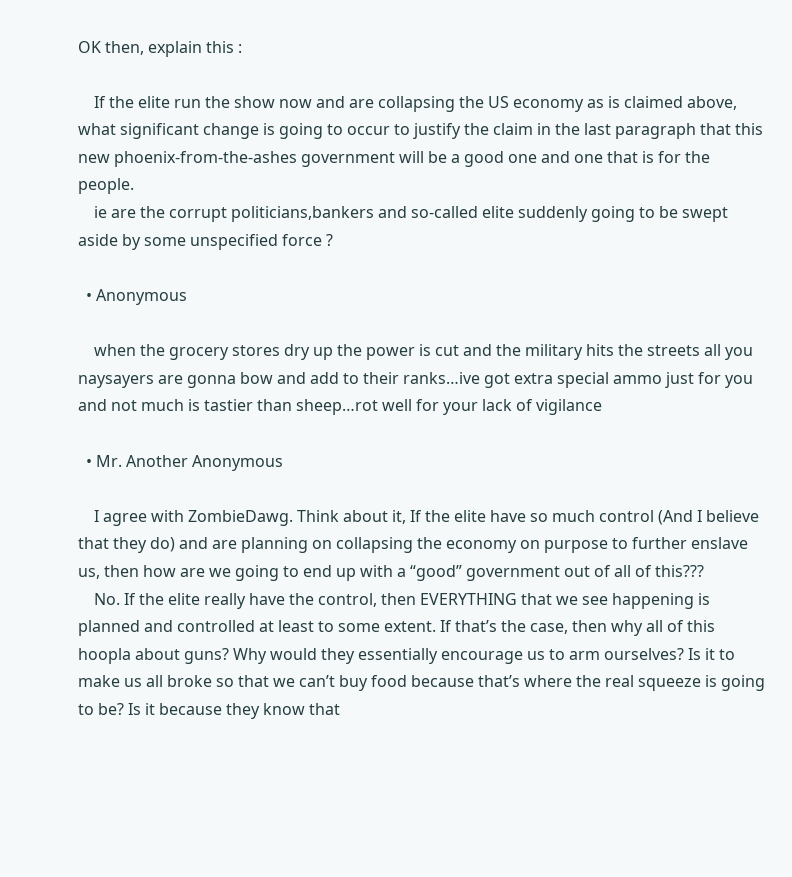OK then, explain this :

    If the elite run the show now and are collapsing the US economy as is claimed above, what significant change is going to occur to justify the claim in the last paragraph that this new phoenix-from-the-ashes government will be a good one and one that is for the people.
    ie are the corrupt politicians,bankers and so-called elite suddenly going to be swept aside by some unspecified force ?

  • Anonymous

    when the grocery stores dry up the power is cut and the military hits the streets all you naysayers are gonna bow and add to their ranks…ive got extra special ammo just for you and not much is tastier than sheep…rot well for your lack of vigilance

  • Mr. Another Anonymous

    I agree with ZombieDawg. Think about it, If the elite have so much control (And I believe that they do) and are planning on collapsing the economy on purpose to further enslave us, then how are we going to end up with a “good” government out of all of this???
    No. If the elite really have the control, then EVERYTHING that we see happening is planned and controlled at least to some extent. If that’s the case, then why all of this hoopla about guns? Why would they essentially encourage us to arm ourselves? Is it to make us all broke so that we can’t buy food because that’s where the real squeeze is going to be? Is it because they know that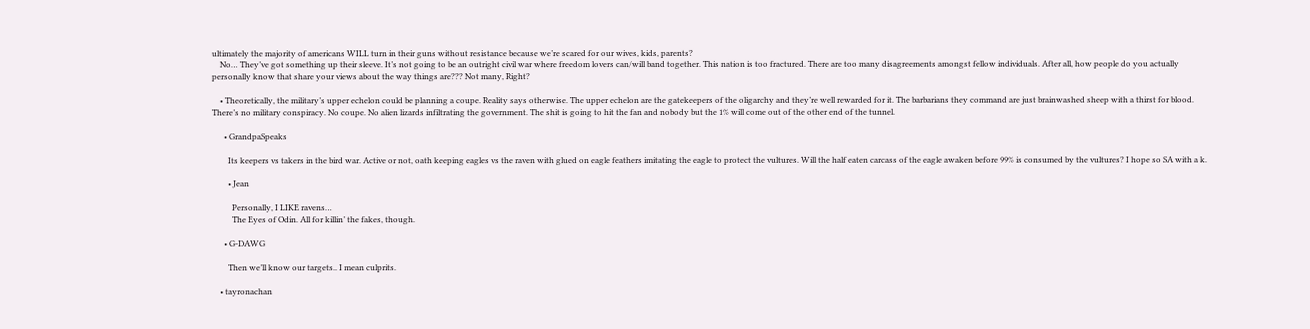ultimately the majority of americans WILL turn in their guns without resistance because we’re scared for our wives, kids, parents?
    No… They’ve got something up their sleeve. It’s not going to be an outright civil war where freedom lovers can/will band together. This nation is too fractured. There are too many disagreements amongst fellow individuals. After all, how people do you actually personally know that share your views about the way things are??? Not many, Right?

    • Theoretically, the military’s upper echelon could be planning a coupe. Reality says otherwise. The upper echelon are the gatekeepers of the oligarchy and they’re well rewarded for it. The barbarians they command are just brainwashed sheep with a thirst for blood. There’s no military conspiracy. No coupe. No alien lizards infiltrating the government. The shit is going to hit the fan and nobody but the 1% will come out of the other end of the tunnel.

      • GrandpaSpeaks

        Its keepers vs takers in the bird war. Active or not, oath keeping eagles vs the raven with glued on eagle feathers imitating the eagle to protect the vultures. Will the half eaten carcass of the eagle awaken before 99% is consumed by the vultures? I hope so SA with a k.

        • Jean

          Personally, I LIKE ravens…
          The Eyes of Odin. All for killin’ the fakes, though.

      • G-DAWG

        Then we’ll know our targets.. I mean culprits.

    • tayronachan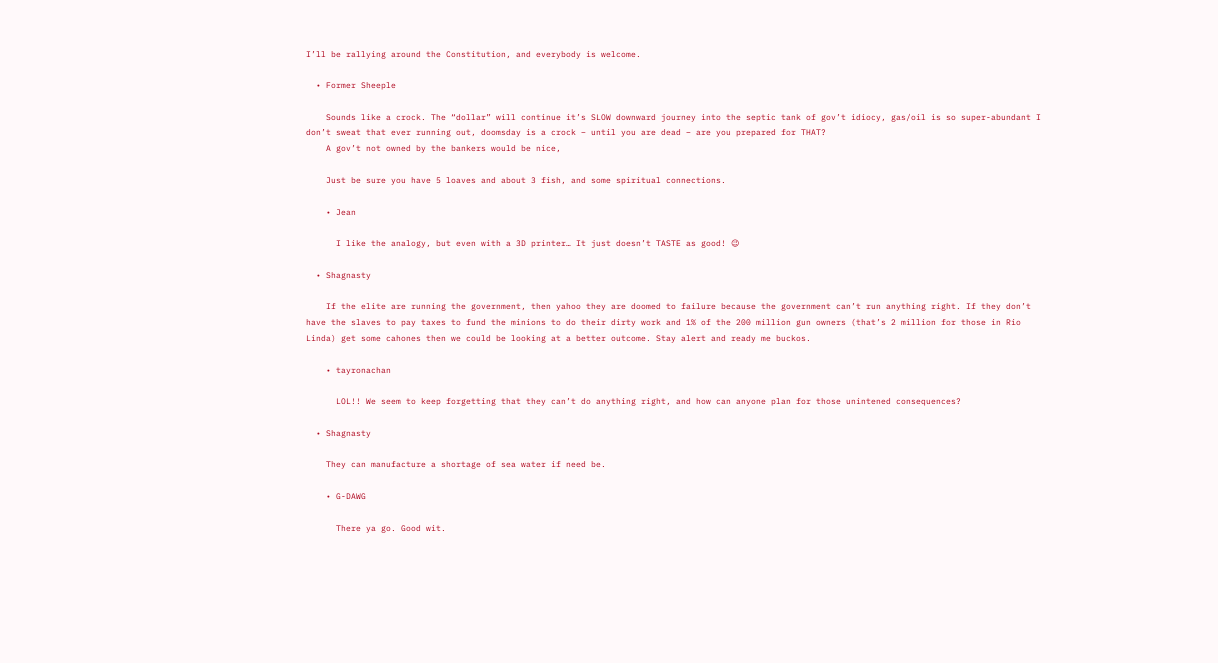I’ll be rallying around the Constitution, and everybody is welcome.

  • Former Sheeple

    Sounds like a crock. The “dollar” will continue it’s SLOW downward journey into the septic tank of gov’t idiocy, gas/oil is so super-abundant I don’t sweat that ever running out, doomsday is a crock – until you are dead – are you prepared for THAT?
    A gov’t not owned by the bankers would be nice,

    Just be sure you have 5 loaves and about 3 fish, and some spiritual connections.

    • Jean

      I like the analogy, but even with a 3D printer… It just doesn’t TASTE as good! 😉

  • Shagnasty

    If the elite are running the government, then yahoo they are doomed to failure because the government can’t run anything right. If they don’t have the slaves to pay taxes to fund the minions to do their dirty work and 1% of the 200 million gun owners (that’s 2 million for those in Rio Linda) get some cahones then we could be looking at a better outcome. Stay alert and ready me buckos.

    • tayronachan

      LOL!! We seem to keep forgetting that they can’t do anything right, and how can anyone plan for those unintened consequences?

  • Shagnasty

    They can manufacture a shortage of sea water if need be.

    • G-DAWG

      There ya go. Good wit.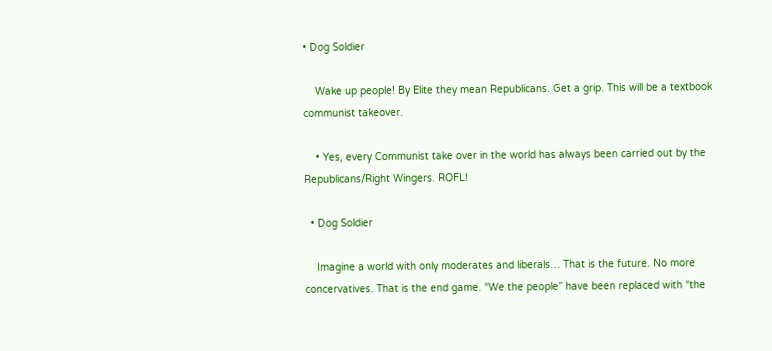• Dog Soldier

    Wake up people! By Elite they mean Republicans. Get a grip. This will be a textbook communist takeover.

    • Yes, every Communist take over in the world has always been carried out by the Republicans/Right Wingers. ROFL!

  • Dog Soldier

    Imagine a world with only moderates and liberals… That is the future. No more concervatives. That is the end game. “We the people” have been replaced with “the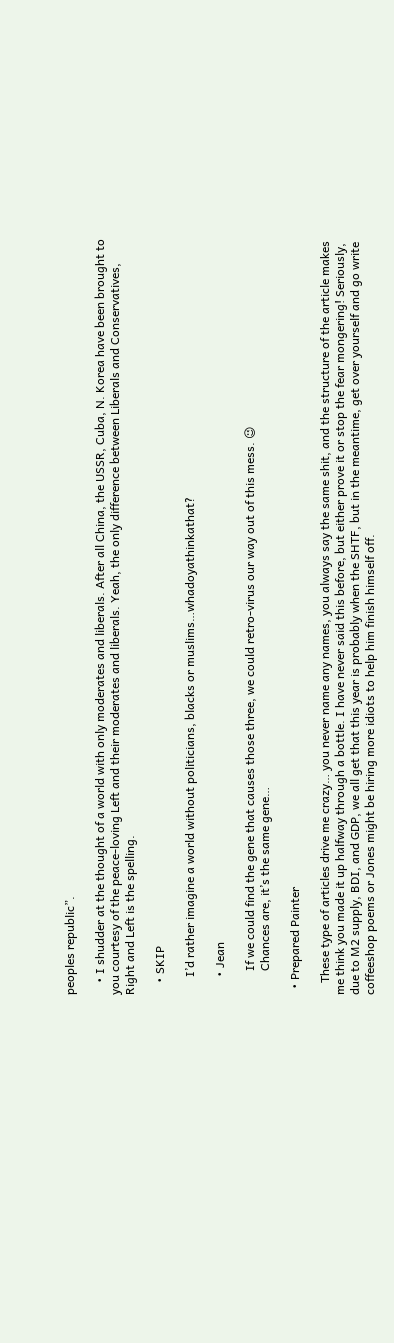peoples republic”.

    • I shudder at the thought of a world with only moderates and liberals. After all China, the USSR, Cuba, N. Korea have been brought to you courtesy of the peace-loving Left and their moderates and liberals. Yeah, the only difference between Liberals and Conservatives, Right and Left is the spelling.

    • SKIP

      I’d rather imagine a world without politicians, blacks or muslims…whadoyathinkathat?

      • Jean

        If we could find the gene that causes those three, we could retro-virus our way out of this mess. 😉
        Chances are, it’s the same gene…

  • Prepared Painter

    These type of articles drive me crazy… you never name any names, you always say the same shit, and the structure of the article makes me think you made it up halfway through a bottle. I have never said this before, but either prove it or stop the fear mongering! Seriously, due to M2 supply, BDI, and GDP, we all get that this year is probably when the SHTF, but in the meantime, get over yourself and go write coffeeshop poems or Jones might be hiring more idiots to help him finish himself off.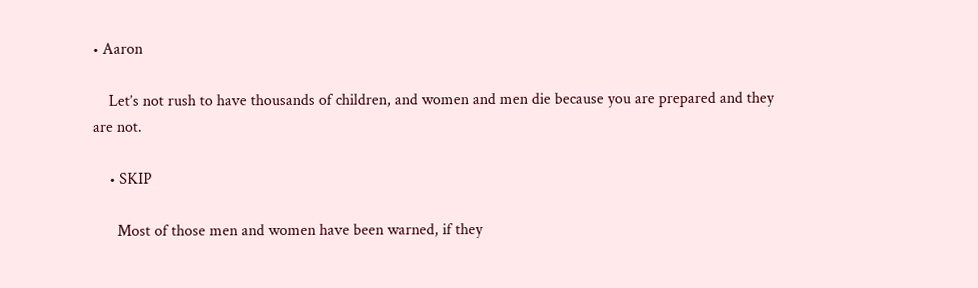• Aaron

    Let’s not rush to have thousands of children, and women and men die because you are prepared and they are not.

    • SKIP

      Most of those men and women have been warned, if they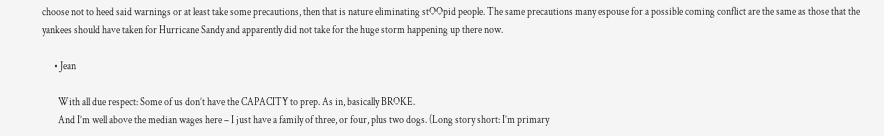choose not to heed said warnings or at least take some precautions, then that is nature eliminating stOOpid people. The same precautions many espouse for a possible coming conflict are the same as those that the yankees should have taken for Hurricane Sandy and apparently did not take for the huge storm happening up there now.

      • Jean

        With all due respect: Some of us don’t have the CAPACITY to prep. As in, basically BROKE.
        And I’m well above the median wages here – I just have a family of three, or four, plus two dogs. (Long story short: I’m primary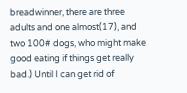breadwinner, there are three adults and one almost(17), and two 100# dogs, who might make good eating if things get really bad.) Until I can get rid of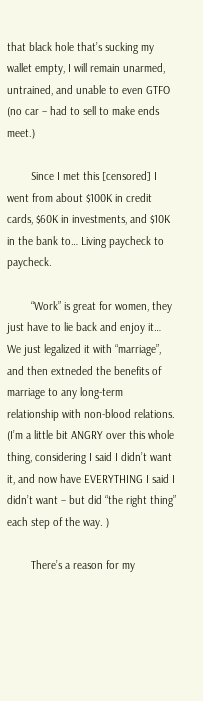that black hole that’s sucking my wallet empty, I will remain unarmed, untrained, and unable to even GTFO (no car – had to sell to make ends meet.)

        Since I met this [censored] I went from about $100K in credit cards, $60K in investments, and $10K in the bank to… Living paycheck to paycheck.

        “Work” is great for women, they just have to lie back and enjoy it… We just legalized it with “marriage”, and then extneded the benefits of marriage to any long-term relationship with non-blood relations. (I’m a little bit ANGRY over this whole thing, considering I said I didn’t want it, and now have EVERYTHING I said I didn’t want – but did “the right thing” each step of the way. )

        There’s a reason for my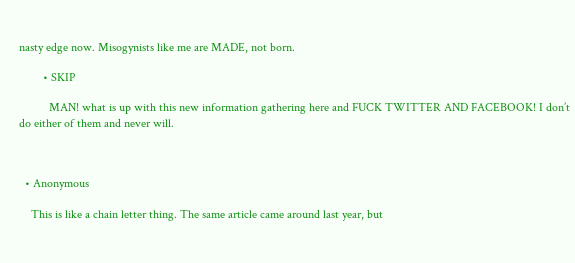nasty edge now. Misogynists like me are MADE, not born.

        • SKIP

          MAN! what is up with this new information gathering here and FUCK TWITTER AND FACEBOOK! I don’t do either of them and never will.



  • Anonymous

    This is like a chain letter thing. The same article came around last year, but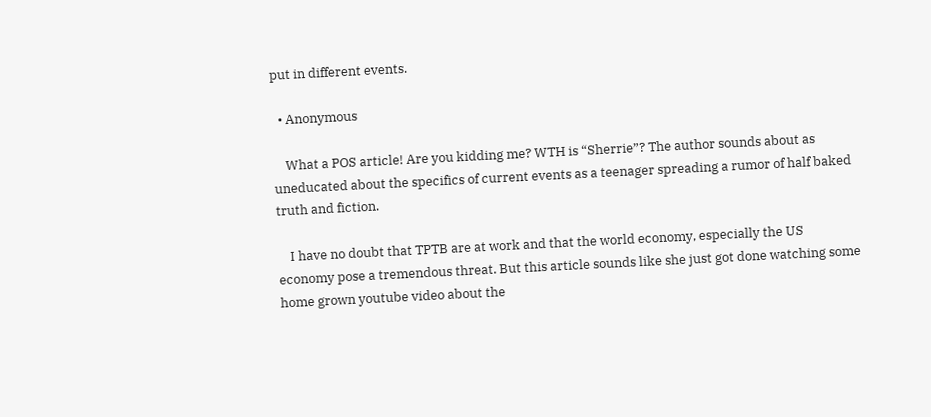put in different events.

  • Anonymous

    What a POS article! Are you kidding me? WTH is “Sherrie”? The author sounds about as uneducated about the specifics of current events as a teenager spreading a rumor of half baked truth and fiction.

    I have no doubt that TPTB are at work and that the world economy, especially the US economy pose a tremendous threat. But this article sounds like she just got done watching some home grown youtube video about the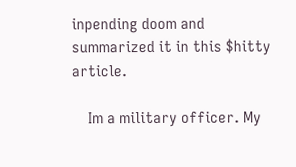inpending doom and summarized it in this $hitty article.

    Im a military officer. My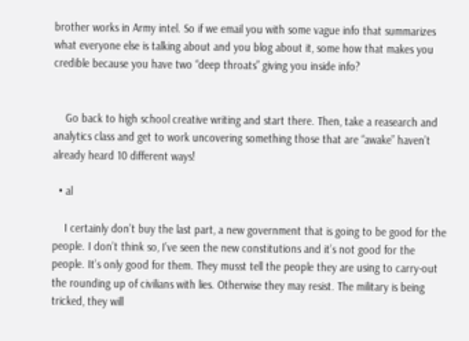brother works in Army intel. So if we email you with some vague info that summarizes what everyone else is talking about and you blog about it, some how that makes you credible because you have two “deep throats” giving you inside info?


    Go back to high school creative writing and start there. Then, take a reasearch and analytics class and get to work uncovering something those that are “awake” haven’t already heard 10 different ways!

  • al

    I certainly don’t buy the last part, a new government that is going to be good for the people. I don’t think so, I’ve seen the new constitutions and it’s not good for the people. It’s only good for them. They musst tell the people they are using to carry-out the rounding up of civilians with lies. Otherwise they may resist. The military is being tricked, they will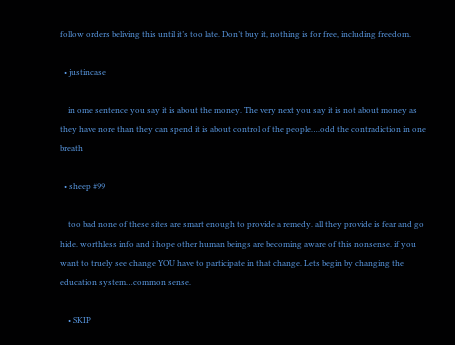follow orders beliving this until it’s too late. Don’t buy it, nothing is for free, including freedom.

  • justincase

    in ome sentence you say it is about the money. The very next you say it is not about money as they have nore than they can spend it is about control of the people….odd the contradiction in one breath

  • sheep #99

    too bad none of these sites are smart enough to provide a remedy. all they provide is fear and go hide. worthless info and i hope other human beings are becoming aware of this nonsense. if you want to truely see change YOU have to participate in that change. Lets begin by changing the education system…common sense.

    • SKIP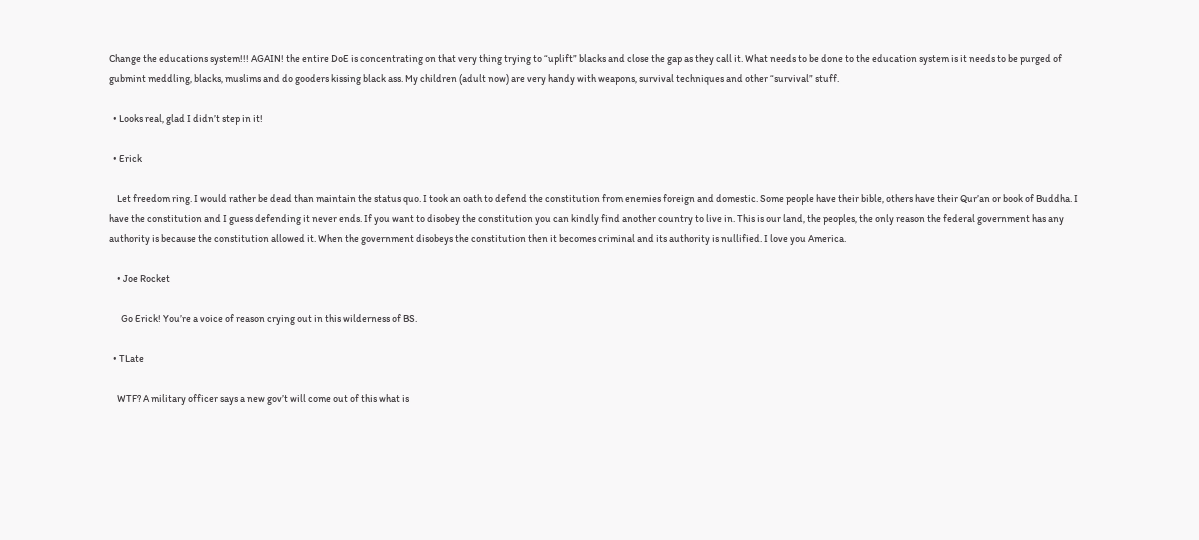Change the educations system!!! AGAIN! the entire DoE is concentrating on that very thing trying to “uplift” blacks and close the gap as they call it. What needs to be done to the education system is it needs to be purged of gubmint meddling, blacks, muslims and do gooders kissing black ass. My children (adult now) are very handy with weapons, survival techniques and other “survival” stuff.

  • Looks real, glad I didn’t step in it!

  • Erick

    Let freedom ring. I would rather be dead than maintain the status quo. I took an oath to defend the constitution from enemies foreign and domestic. Some people have their bible, others have their Qur’an or book of Buddha. I have the constitution and I guess defending it never ends. If you want to disobey the constitution you can kindly find another country to live in. This is our land, the peoples, the only reason the federal government has any authority is because the constitution allowed it. When the government disobeys the constitution then it becomes criminal and its authority is nullified. I love you America.

    • Joe Rocket

      Go Erick! You’re a voice of reason crying out in this wilderness of BS.

  • TLate

    WTF? A military officer says a new gov’t will come out of this what is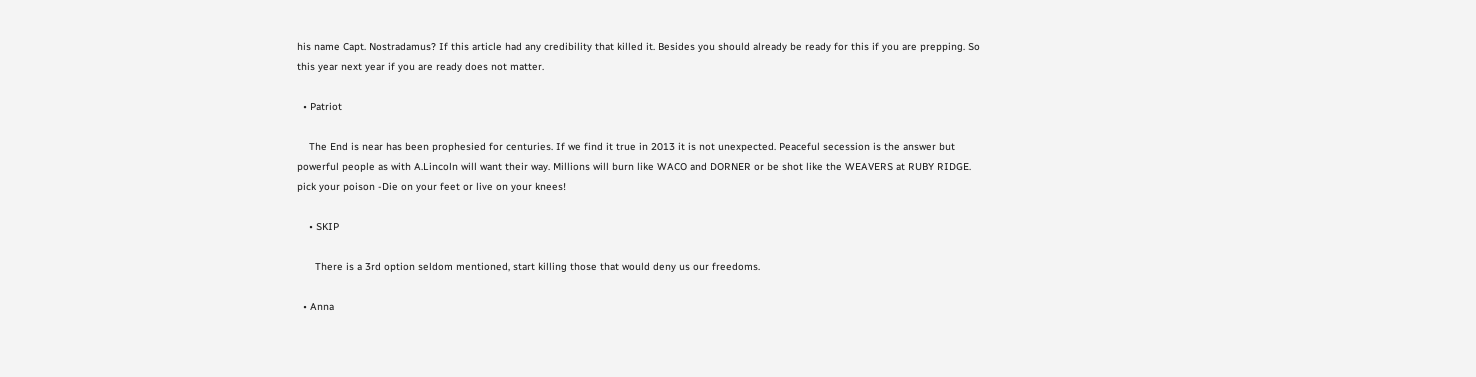his name Capt. Nostradamus? If this article had any credibility that killed it. Besides you should already be ready for this if you are prepping. So this year next year if you are ready does not matter.

  • Patriot

    The End is near has been prophesied for centuries. If we find it true in 2013 it is not unexpected. Peaceful secession is the answer but powerful people as with A.Lincoln will want their way. Millions will burn like WACO and DORNER or be shot like the WEAVERS at RUBY RIDGE. pick your poison -Die on your feet or live on your knees!

    • SKIP

      There is a 3rd option seldom mentioned, start killing those that would deny us our freedoms.

  • Anna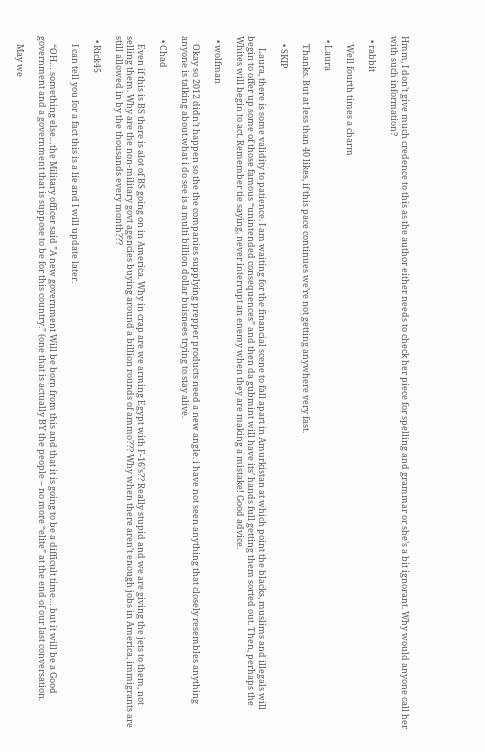Hmm, I don’t give much credence to this as the author either needs to check her piece for spelling and grammar or she’s a bit ignorant. Why would anyone call her with such information?

  • rabbit

    Well fourth times a charm

  • Laura

    Thanks. But at less than 40 likes, if this pace continues we’re not getting anywhere very fast.

    • SKIP

      Laura, there is some validity to patience. I am waiting for the financial scene to fall apart in Amurkistan at which point the blacks, muslims and illegals will begin to offer up some of those famous “unintended consequences” and then da gubmint will have its’ hands full getting them sorted out. Then, perhaps the Whites will begin to act. Remember tie saying, never interrupt an enemy when they are making a mistake! Good advice.

  • wolfman

    Okay so 2012 didn’t happen so the the companies supplying prepper products need a new angle. i have not seen anything that closely resembles anything anyone is talking about.what i do see is a multi billion dollar buisnees trying to stay alive.

  • Chad

    Even if this is BS there is alot of BS going on in America. Why in crap are we arming Egypt with F-16’s?? Really stupid and we are giving the jets to them, not selling them. Why are the non-military govt agencies buying around a billion rounds of ammo??? Why when there aren’t enough jobs in America, immigrants are still allowed in by the thousands every month???

  • Rick45

    I can tell you for a fact this is a lie and I will update later.

    “OH… something else…the Military officer said ”A new government Will be born from this and that it is going to be a difficult time… but it will be a Good government and a government that is suppose to be for this country.” (one that is actually BY the people – no more “elite” at the end of our last conversation.

    May we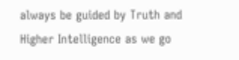always be guided by Truth and Higher Intelligence as we go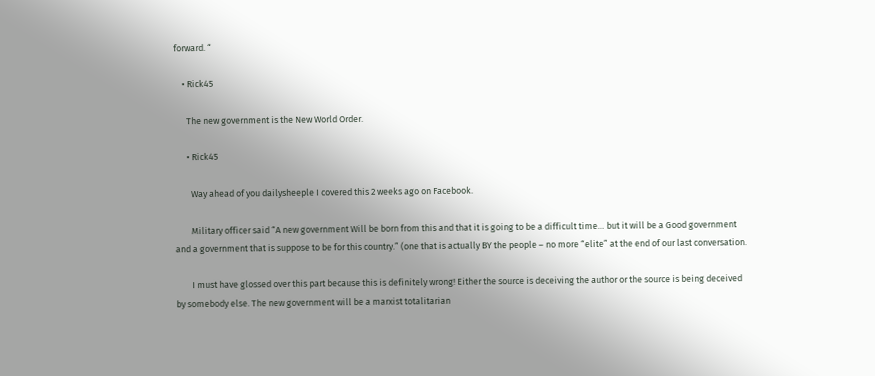forward. “

    • Rick45

      The new government is the New World Order.

      • Rick45

        Way ahead of you dailysheeple I covered this 2 weeks ago on Facebook.

        Military officer said “A new government Will be born from this and that it is going to be a difficult time… but it will be a Good government and a government that is suppose to be for this country.” (one that is actually BY the people – no more “elite” at the end of our last conversation.

        I must have glossed over this part because this is definitely wrong! Either the source is deceiving the author or the source is being deceived by somebody else. The new government will be a marxist totalitarian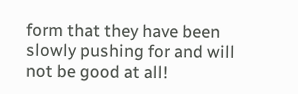form that they have been slowly pushing for and will not be good at all!